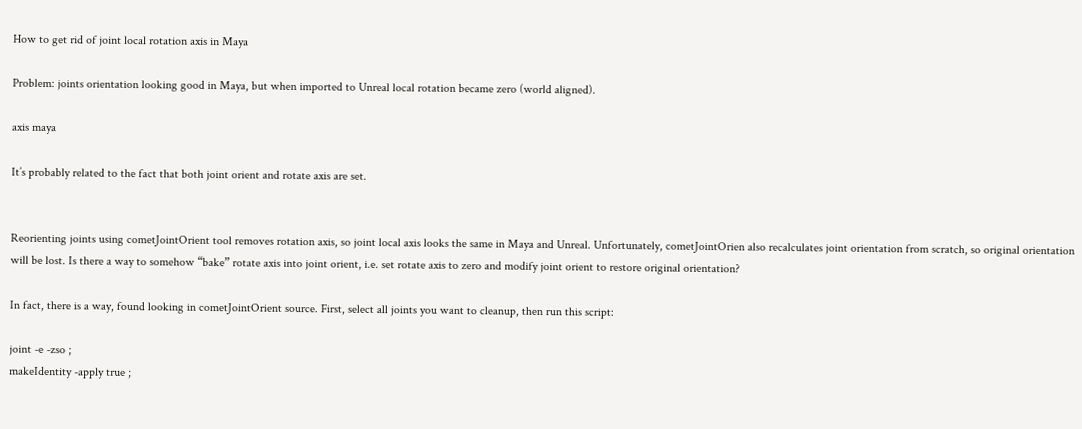How to get rid of joint local rotation axis in Maya

Problem: joints orientation looking good in Maya, but when imported to Unreal local rotation became zero (world aligned).

axis maya

It’s probably related to the fact that both joint orient and rotate axis are set.


Reorienting joints using cometJointOrient tool removes rotation axis, so joint local axis looks the same in Maya and Unreal. Unfortunately, cometJointOrien also recalculates joint orientation from scratch, so original orientation will be lost. Is there a way to somehow “bake” rotate axis into joint orient, i.e. set rotate axis to zero and modify joint orient to restore original orientation?

In fact, there is a way, found looking in cometJointOrient source. First, select all joints you want to cleanup, then run this script:

joint -e -zso ;
makeIdentity -apply true ;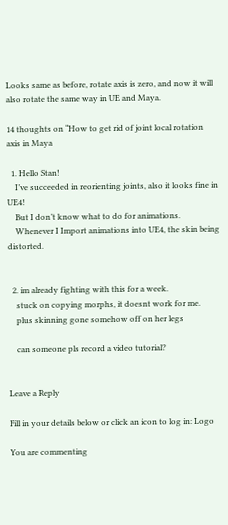Looks same as before, rotate axis is zero, and now it will also rotate the same way in UE and Maya.

14 thoughts on “How to get rid of joint local rotation axis in Maya

  1. Hello Stan!
    I’ve succeeded in reorienting joints, also it looks fine in UE4!
    But I don’t know what to do for animations.
    Whenever I Import animations into UE4, the skin being distorted.


  2. im already fighting with this for a week.
    stuck on copying morphs, it doesnt work for me.
    plus skinning gone somehow off on her legs

    can someone pls record a video tutorial?


Leave a Reply

Fill in your details below or click an icon to log in: Logo

You are commenting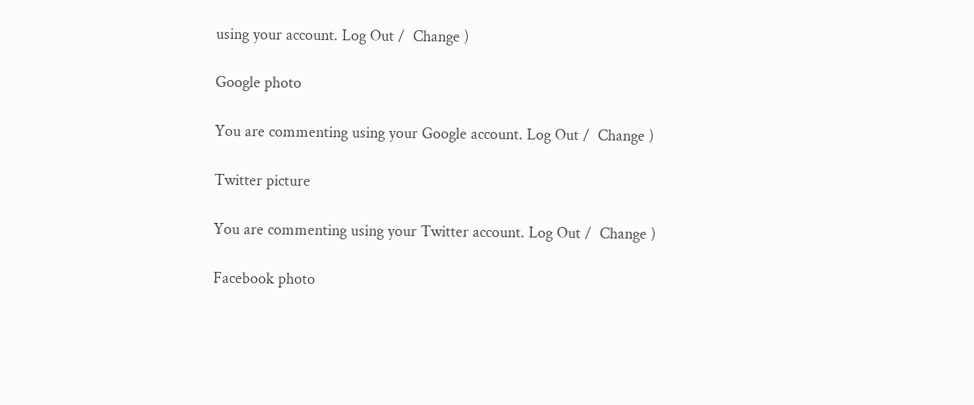using your account. Log Out /  Change )

Google photo

You are commenting using your Google account. Log Out /  Change )

Twitter picture

You are commenting using your Twitter account. Log Out /  Change )

Facebook photo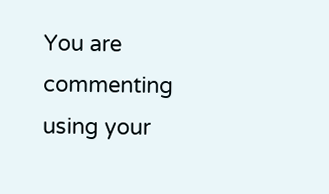You are commenting using your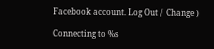Facebook account. Log Out /  Change )

Connecting to %s